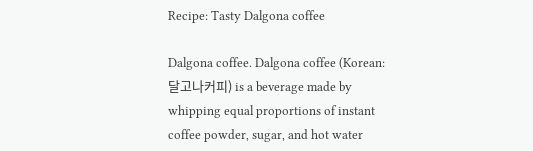Recipe: Tasty Dalgona coffee

Dalgona coffee. Dalgona coffee (Korean: 달고나커피) is a beverage made by whipping equal proportions of instant coffee powder, sugar, and hot water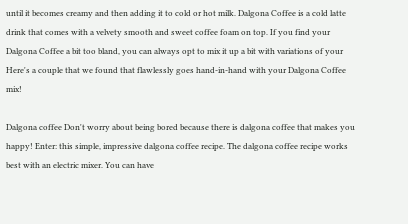until it becomes creamy and then adding it to cold or hot milk. Dalgona Coffee is a cold latte drink that comes with a velvety smooth and sweet coffee foam on top. If you find your Dalgona Coffee a bit too bland, you can always opt to mix it up a bit with variations of your Here's a couple that we found that flawlessly goes hand-in-hand with your Dalgona Coffee mix!

Dalgona coffee Don't worry about being bored because there is dalgona coffee that makes you happy! Enter: this simple, impressive dalgona coffee recipe. The dalgona coffee recipe works best with an electric mixer. You can have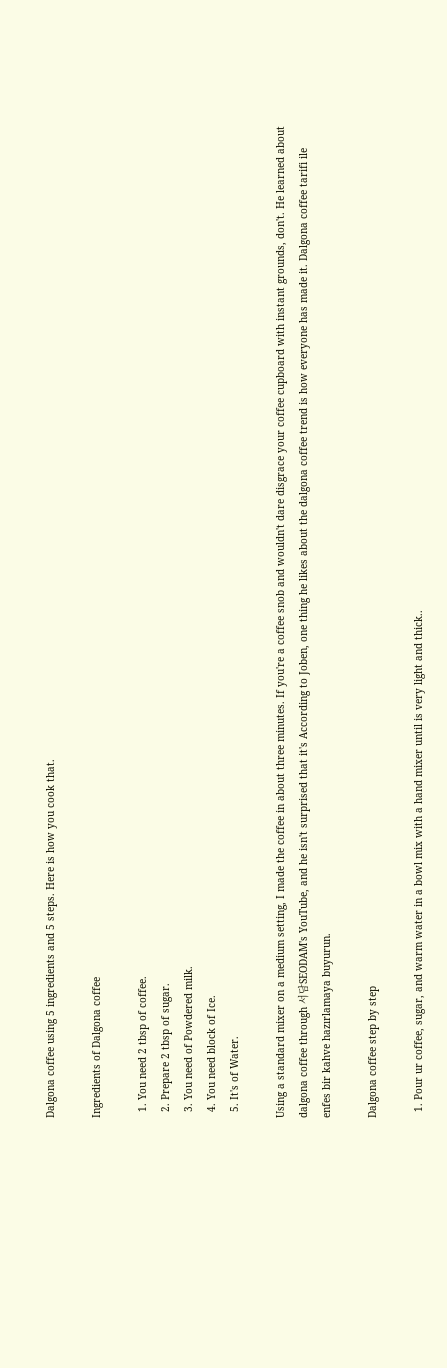Dalgona coffee using 5 ingredients and 5 steps. Here is how you cook that.

Ingredients of Dalgona coffee

  1. You need 2 tbsp of coffee.
  2. Prepare 2 tbsp of sugar.
  3. You need of Powdered milk.
  4. You need block of Ice.
  5. It's of Water.

Using a standard mixer on a medium setting, I made the coffee in about three minutes. If you're a coffee snob and wouldn't dare disgrace your coffee cupboard with instant grounds, don't. He learned about dalgona coffee through 서담SEODAM's YouTube, and he isn't surprised that it's According to Joben, one thing he likes about the dalgona coffee trend is how everyone has made it. Dalgona coffee tarifi ile enfes bir kahve hazırlamaya buyurun.

Dalgona coffee step by step

  1. Pour ur coffee, sugar, and warm water in a bowl mix with a hand mixer until is very light and thick..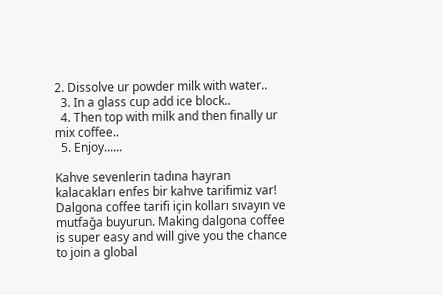2. Dissolve ur powder milk with water..
  3. In a glass cup add ice block..
  4. Then top with milk and then finally ur mix coffee..
  5. Enjoy......

Kahve sevenlerin tadına hayran kalacakları enfes bir kahve tarifimiz var! Dalgona coffee tarifi için kolları sıvayın ve mutfağa buyurun. Making dalgona coffee is super easy and will give you the chance to join a global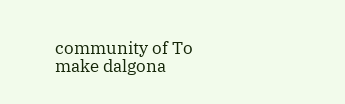community of To make dalgona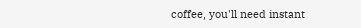coffee, you'll need instant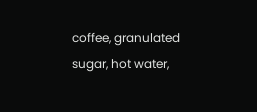coffee, granulated sugar, hot water,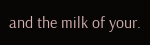and the milk of your.